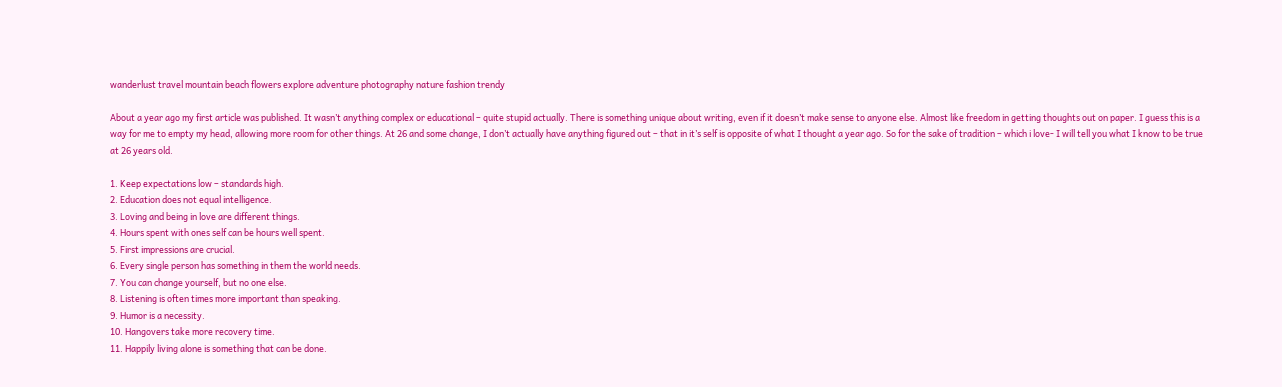wanderlust travel mountain beach flowers explore adventure photography nature fashion trendy

About a year ago my first article was published. It wasn’t anything complex or educational – quite stupid actually. There is something unique about writing, even if it doesn’t make sense to anyone else. Almost like freedom in getting thoughts out on paper. I guess this is a way for me to empty my head, allowing more room for other things. At 26 and some change, I don’t actually have anything figured out – that in it’s self is opposite of what I thought a year ago. So for the sake of tradition – which i love- I will tell you what I know to be true at 26 years old.

1. Keep expectations low – standards high.
2. Education does not equal intelligence.
3. Loving and being in love are different things.
4. Hours spent with ones self can be hours well spent.
5. First impressions are crucial.
6. Every single person has something in them the world needs.
7. You can change yourself, but no one else.
8. Listening is often times more important than speaking.
9. Humor is a necessity.
10. Hangovers take more recovery time.
11. Happily living alone is something that can be done.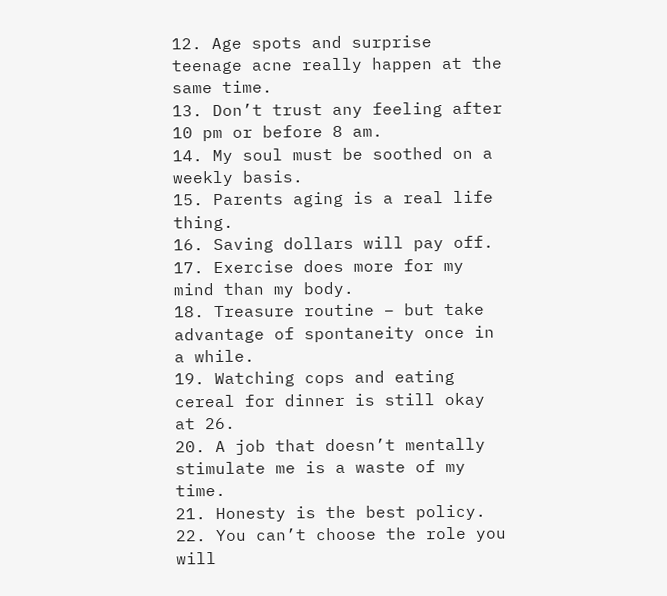12. Age spots and surprise teenage acne really happen at the same time.
13. Don’t trust any feeling after 10 pm or before 8 am.
14. My soul must be soothed on a weekly basis.
15. Parents aging is a real life thing.
16. Saving dollars will pay off.
17. Exercise does more for my mind than my body.
18. Treasure routine – but take advantage of spontaneity once in a while.
19. Watching cops and eating cereal for dinner is still okay at 26.
20. A job that doesn’t mentally stimulate me is a waste of my time.
21. Honesty is the best policy.
22. You can’t choose the role you will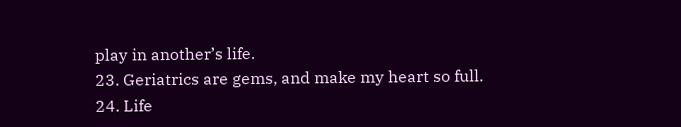play in another’s life.
23. Geriatrics are gems, and make my heart so full.
24. Life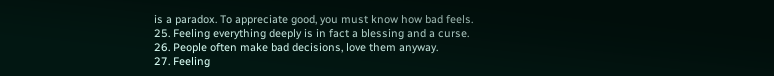is a paradox. To appreciate good, you must know how bad feels.
25. Feeling everything deeply is in fact a blessing and a curse.
26. People often make bad decisions, love them anyway.
27. Feeling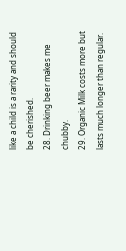like a child is a rarity and should be cherished.
28. Drinking beer makes me chubby.
29. Organic Milk costs more but lasts much longer than regular.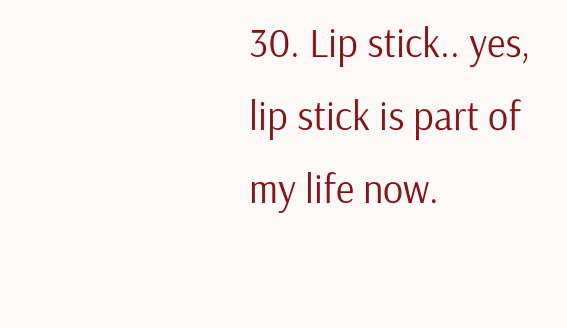30. Lip stick.. yes, lip stick is part of my life now.